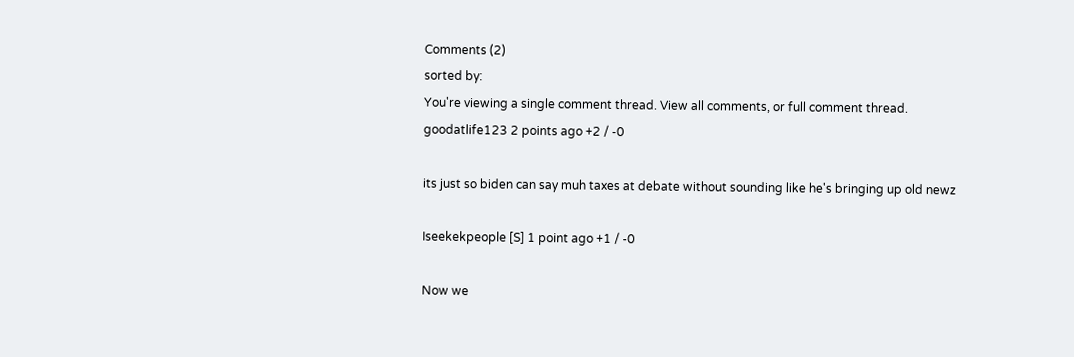Comments (2)
sorted by:
You're viewing a single comment thread. View all comments, or full comment thread.
goodatlife123 2 points ago +2 / -0

its just so biden can say muh taxes at debate without sounding like he's bringing up old newz

Iseekekpeople [S] 1 point ago +1 / -0

Now we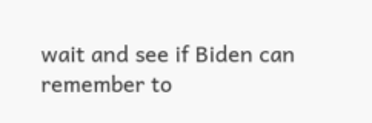wait and see if Biden can remember to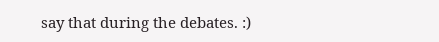say that during the debates. :)